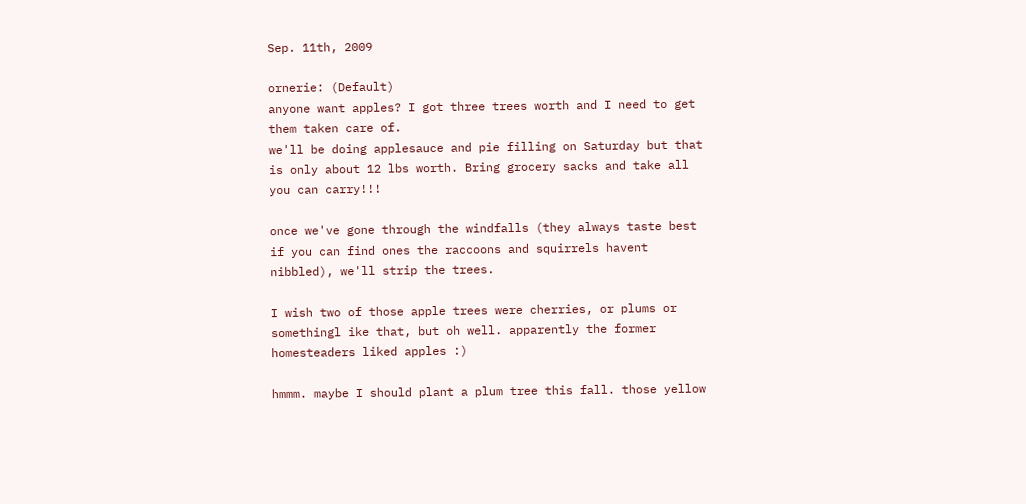Sep. 11th, 2009

ornerie: (Default)
anyone want apples? I got three trees worth and I need to get them taken care of.
we'll be doing applesauce and pie filling on Saturday but that is only about 12 lbs worth. Bring grocery sacks and take all you can carry!!!

once we've gone through the windfalls (they always taste best if you can find ones the raccoons and squirrels havent nibbled), we'll strip the trees.

I wish two of those apple trees were cherries, or plums or somethingl ike that, but oh well. apparently the former homesteaders liked apples :)

hmmm. maybe I should plant a plum tree this fall. those yellow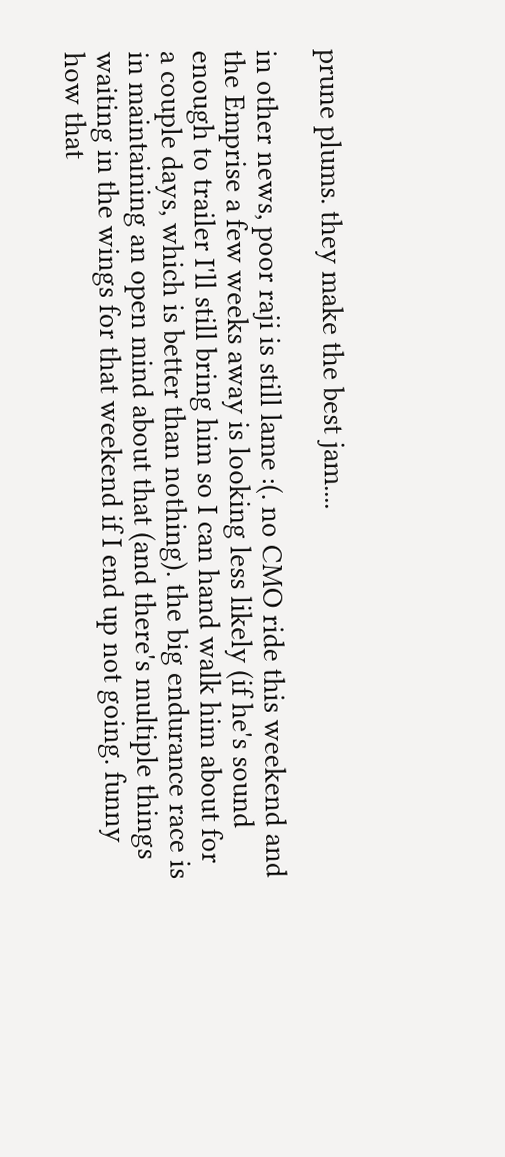prune plums. they make the best jam....

in other news, poor raji is still lame :(. no CMO ride this weekend and the Emprise a few weeks away is looking less likely (if he's sound enough to trailer I'll still bring him so I can hand walk him about for a couple days, which is better than nothing). the big endurance race is in maintaining an open mind about that (and there's multiple things waiting in the wings for that weekend if I end up not going. funny how that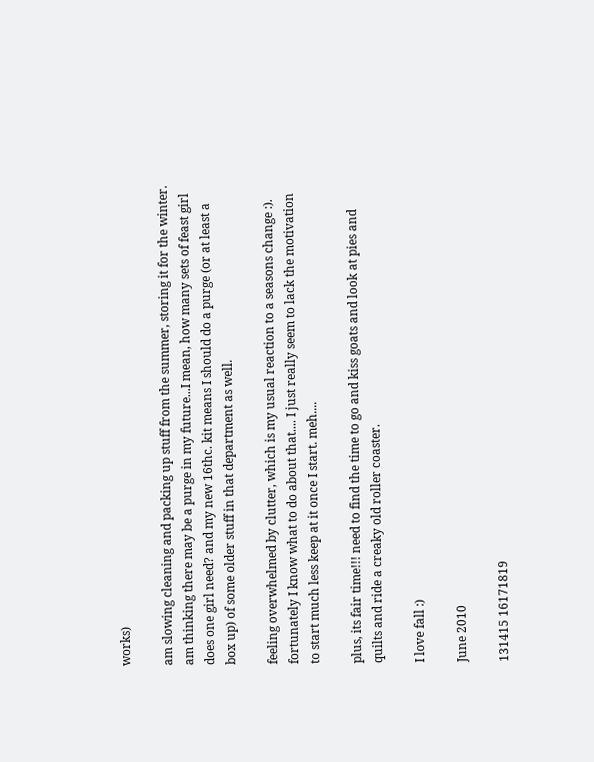works)

am slowing cleaning and packing up stuff from the summer, storing it for the winter. am thinking there may be a purge in my future...I mean, how many sets of feast girl does one girl need? and my new 16thc. kit means I should do a purge (or at least a box up) of some older stuff in that department as well.

feeling overwhelmed by clutter, which is my usual reaction to a seasons change :). fortunately I know what to do about that.... I just really seem to lack the motivation to start much less keep at it once I start. meh....

plus, its fair time!!! need to find the time to go and kiss goats and look at pies and quilts and ride a creaky old roller coaster.

I love fall :)

June 2010

131415 16171819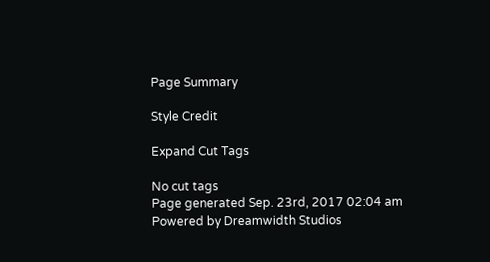Page Summary

Style Credit

Expand Cut Tags

No cut tags
Page generated Sep. 23rd, 2017 02:04 am
Powered by Dreamwidth Studios